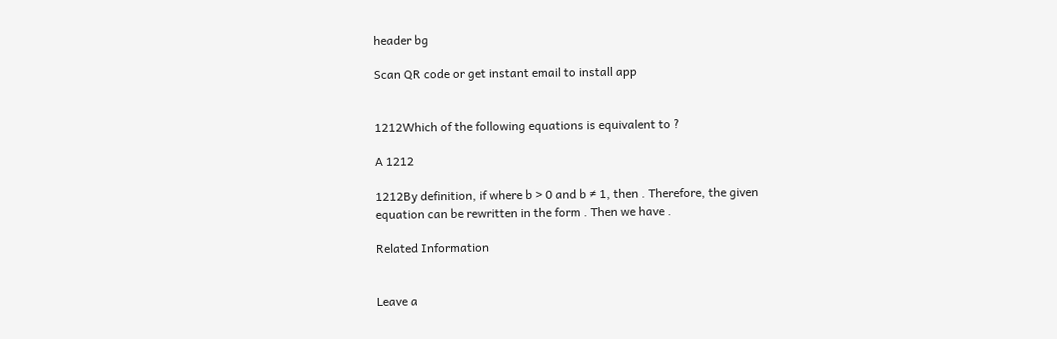header bg

Scan QR code or get instant email to install app


1212Which of the following equations is equivalent to ?

A 1212

1212By definition, if where b > 0 and b ≠ 1, then . Therefore, the given equation can be rewritten in the form . Then we have .

Related Information


Leave a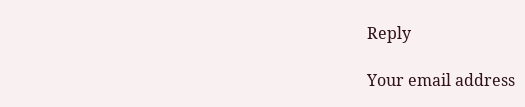Reply

Your email address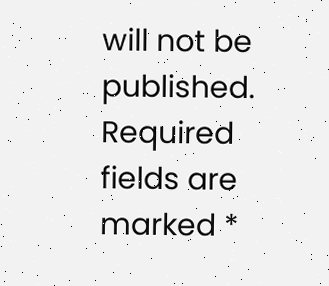will not be published. Required fields are marked *